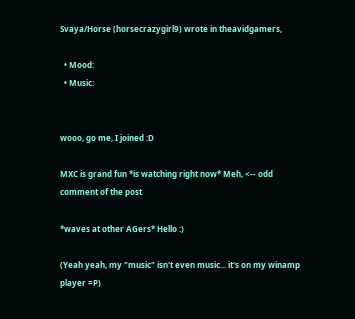Svaya/Horse (horsecrazygirl9) wrote in theavidgamers,

  • Mood:
  • Music:


wooo, go me, I joined :D

MXC is grand fun *is watching right now* Meh, <-- odd comment of the post

*waves at other AGers* Hello :)

(Yeah yeah, my "music" isn't even music... it's on my winamp player =P)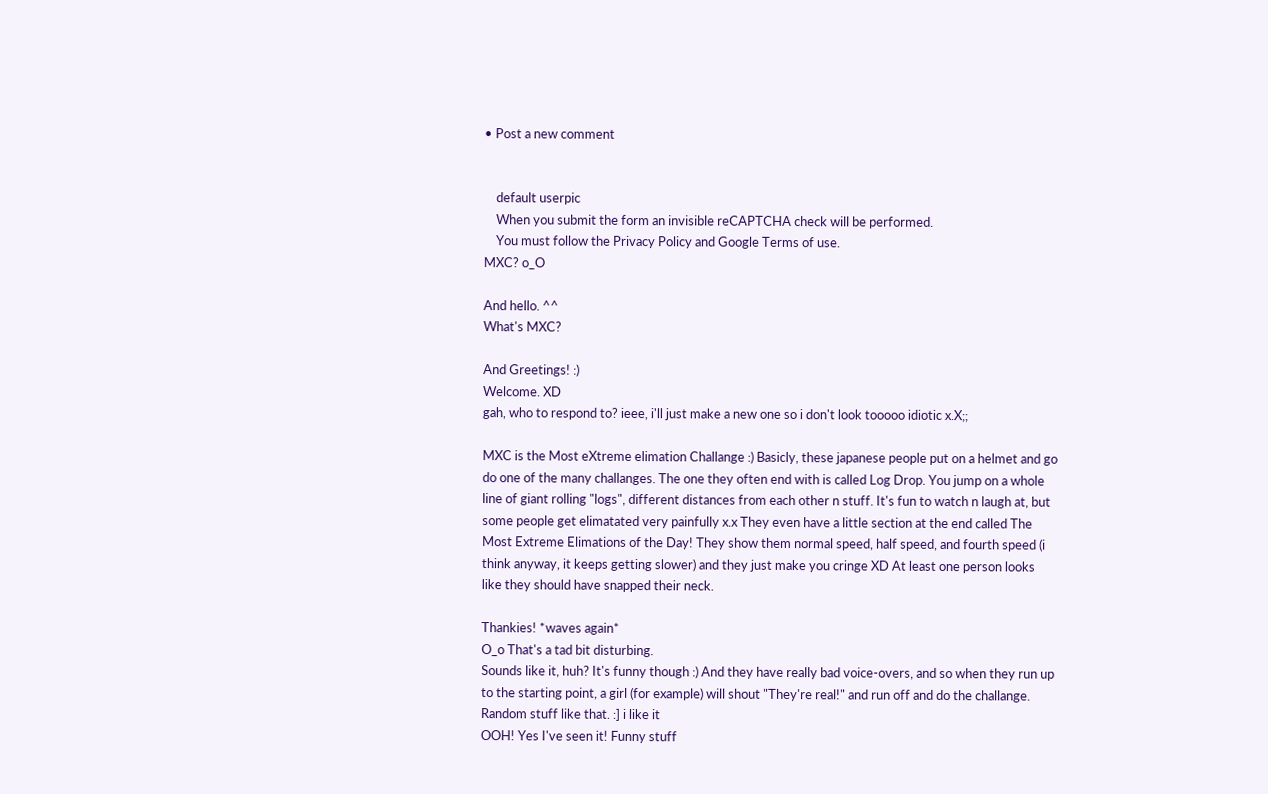• Post a new comment


    default userpic
    When you submit the form an invisible reCAPTCHA check will be performed.
    You must follow the Privacy Policy and Google Terms of use.
MXC? o_O

And hello. ^^
What's MXC?

And Greetings! :)
Welcome. XD
gah, who to respond to? ieee, i'll just make a new one so i don't look tooooo idiotic x.X;;

MXC is the Most eXtreme elimation Challange :) Basicly, these japanese people put on a helmet and go do one of the many challanges. The one they often end with is called Log Drop. You jump on a whole line of giant rolling "logs", different distances from each other n stuff. It's fun to watch n laugh at, but some people get elimatated very painfully x.x They even have a little section at the end called The Most Extreme Elimations of the Day! They show them normal speed, half speed, and fourth speed (i think anyway, it keeps getting slower) and they just make you cringe XD At least one person looks like they should have snapped their neck.

Thankies! *waves again*
O_o That's a tad bit disturbing.
Sounds like it, huh? It's funny though :) And they have really bad voice-overs, and so when they run up to the starting point, a girl (for example) will shout "They're real!" and run off and do the challange. Random stuff like that. :] i like it
OOH! Yes I've seen it! Funny stuff